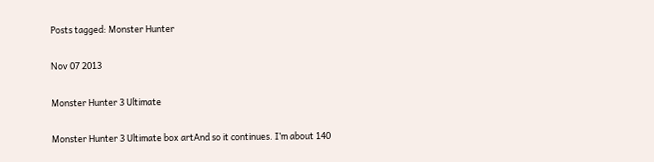Posts tagged: Monster Hunter

Nov 07 2013

Monster Hunter 3 Ultimate

Monster Hunter 3 Ultimate box artAnd so it continues. I’m about 140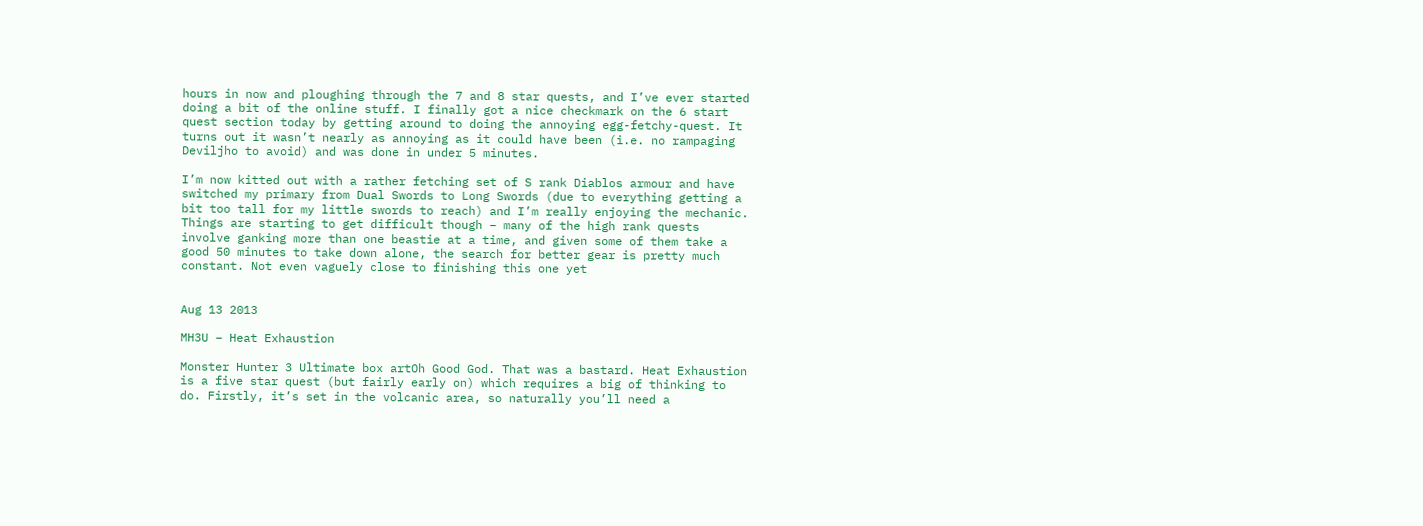hours in now and ploughing through the 7 and 8 star quests, and I’ve ever started doing a bit of the online stuff. I finally got a nice checkmark on the 6 start quest section today by getting around to doing the annoying egg-fetchy-quest. It turns out it wasn’t nearly as annoying as it could have been (i.e. no rampaging Deviljho to avoid) and was done in under 5 minutes.

I’m now kitted out with a rather fetching set of S rank Diablos armour and have switched my primary from Dual Swords to Long Swords (due to everything getting a bit too tall for my little swords to reach) and I’m really enjoying the mechanic. Things are starting to get difficult though – many of the high rank quests involve ganking more than one beastie at a time, and given some of them take a good 50 minutes to take down alone, the search for better gear is pretty much constant. Not even vaguely close to finishing this one yet


Aug 13 2013

MH3U – Heat Exhaustion

Monster Hunter 3 Ultimate box artOh Good God. That was a bastard. Heat Exhaustion is a five star quest (but fairly early on) which requires a big of thinking to do. Firstly, it’s set in the volcanic area, so naturally you’ll need a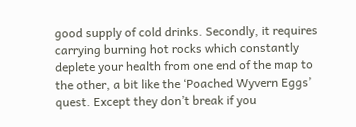good supply of cold drinks. Secondly, it requires carrying burning hot rocks which constantly deplete your health from one end of the map to the other, a bit like the ‘Poached Wyvern Eggs’ quest. Except they don’t break if you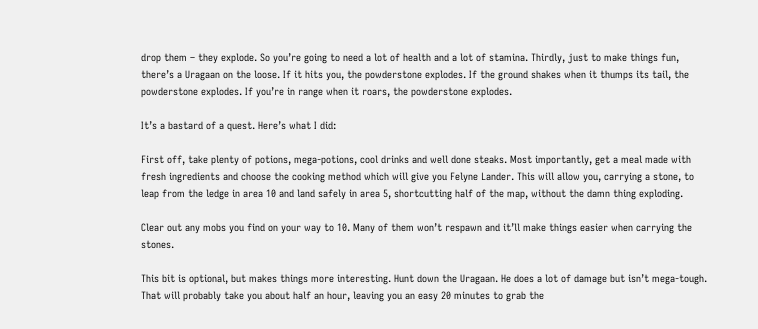drop them – they explode. So you’re going to need a lot of health and a lot of stamina. Thirdly, just to make things fun, there’s a Uragaan on the loose. If it hits you, the powderstone explodes. If the ground shakes when it thumps its tail, the powderstone explodes. If you’re in range when it roars, the powderstone explodes.

It’s a bastard of a quest. Here’s what I did:

First off, take plenty of potions, mega-potions, cool drinks and well done steaks. Most importantly, get a meal made with fresh ingredients and choose the cooking method which will give you Felyne Lander. This will allow you, carrying a stone, to leap from the ledge in area 10 and land safely in area 5, shortcutting half of the map, without the damn thing exploding.

Clear out any mobs you find on your way to 10. Many of them won’t respawn and it’ll make things easier when carrying the stones.

This bit is optional, but makes things more interesting. Hunt down the Uragaan. He does a lot of damage but isn’t mega-tough. That will probably take you about half an hour, leaving you an easy 20 minutes to grab the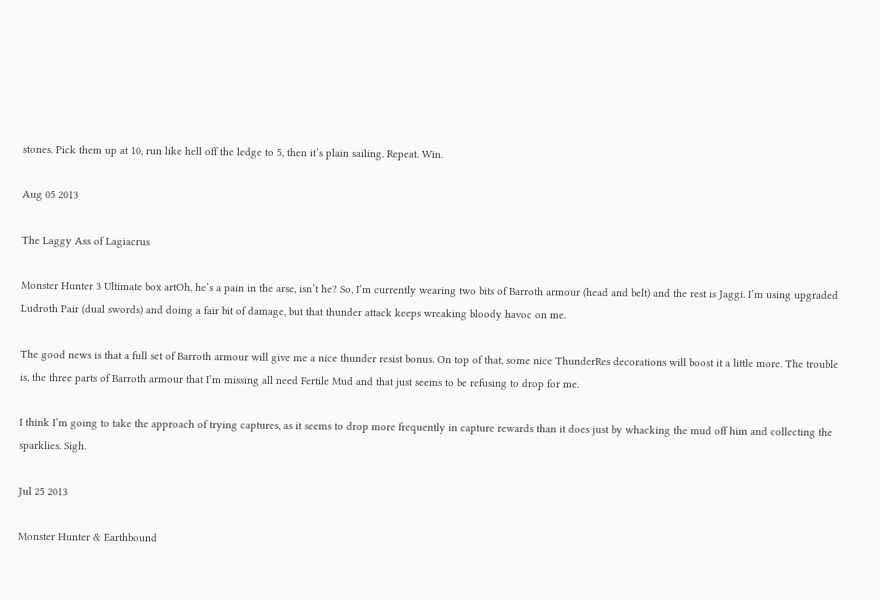stones. Pick them up at 10, run like hell off the ledge to 5, then it’s plain sailing. Repeat. Win.

Aug 05 2013

The Laggy Ass of Lagiacrus

Monster Hunter 3 Ultimate box artOh, he’s a pain in the arse, isn’t he? So, I’m currently wearing two bits of Barroth armour (head and belt) and the rest is Jaggi. I’m using upgraded Ludroth Pair (dual swords) and doing a fair bit of damage, but that thunder attack keeps wreaking bloody havoc on me.

The good news is that a full set of Barroth armour will give me a nice thunder resist bonus. On top of that, some nice ThunderRes decorations will boost it a little more. The trouble is, the three parts of Barroth armour that I’m missing all need Fertile Mud and that just seems to be refusing to drop for me.

I think I’m going to take the approach of trying captures, as it seems to drop more frequently in capture rewards than it does just by whacking the mud off him and collecting the sparklies. Sigh.

Jul 25 2013

Monster Hunter & Earthbound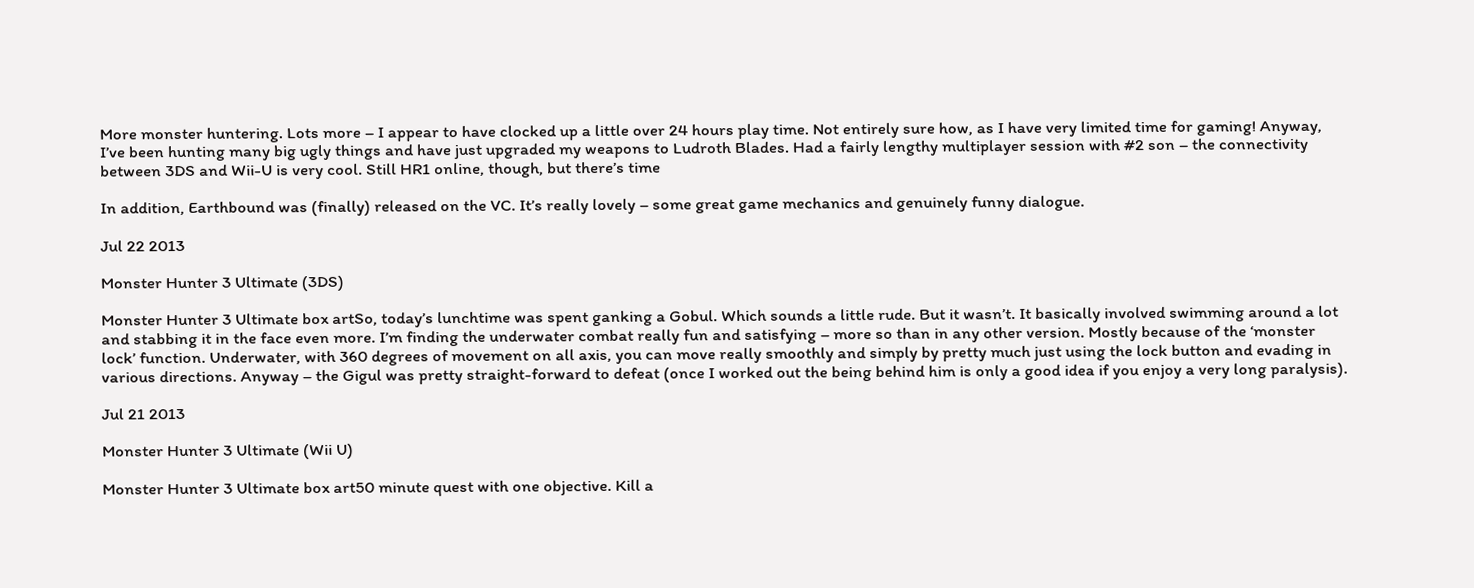More monster huntering. Lots more – I appear to have clocked up a little over 24 hours play time. Not entirely sure how, as I have very limited time for gaming! Anyway, I’ve been hunting many big ugly things and have just upgraded my weapons to Ludroth Blades. Had a fairly lengthy multiplayer session with #2 son – the connectivity between 3DS and Wii-U is very cool. Still HR1 online, though, but there’s time

In addition, Earthbound was (finally) released on the VC. It’s really lovely – some great game mechanics and genuinely funny dialogue.

Jul 22 2013

Monster Hunter 3 Ultimate (3DS)

Monster Hunter 3 Ultimate box artSo, today’s lunchtime was spent ganking a Gobul. Which sounds a little rude. But it wasn’t. It basically involved swimming around a lot and stabbing it in the face even more. I’m finding the underwater combat really fun and satisfying – more so than in any other version. Mostly because of the ‘monster lock’ function. Underwater, with 360 degrees of movement on all axis, you can move really smoothly and simply by pretty much just using the lock button and evading in various directions. Anyway – the Gigul was pretty straight-forward to defeat (once I worked out the being behind him is only a good idea if you enjoy a very long paralysis).

Jul 21 2013

Monster Hunter 3 Ultimate (Wii U)

Monster Hunter 3 Ultimate box art50 minute quest with one objective. Kill a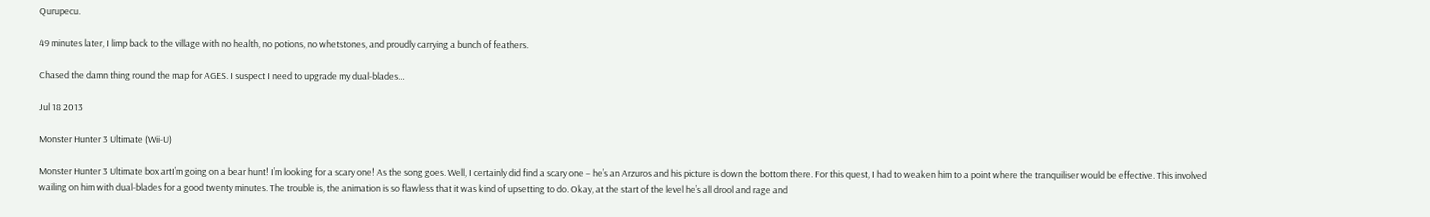Qurupecu.

49 minutes later, I limp back to the village with no health, no potions, no whetstones, and proudly carrying a bunch of feathers.

Chased the damn thing round the map for AGES. I suspect I need to upgrade my dual-blades…

Jul 18 2013

Monster Hunter 3 Ultimate (Wii-U)

Monster Hunter 3 Ultimate box artI’m going on a bear hunt! I’m looking for a scary one! As the song goes. Well, I certainly did find a scary one – he’s an Arzuros and his picture is down the bottom there. For this quest, I had to weaken him to a point where the tranquiliser would be effective. This involved wailing on him with dual-blades for a good twenty minutes. The trouble is, the animation is so flawless that it was kind of upsetting to do. Okay, at the start of the level he’s all drool and rage and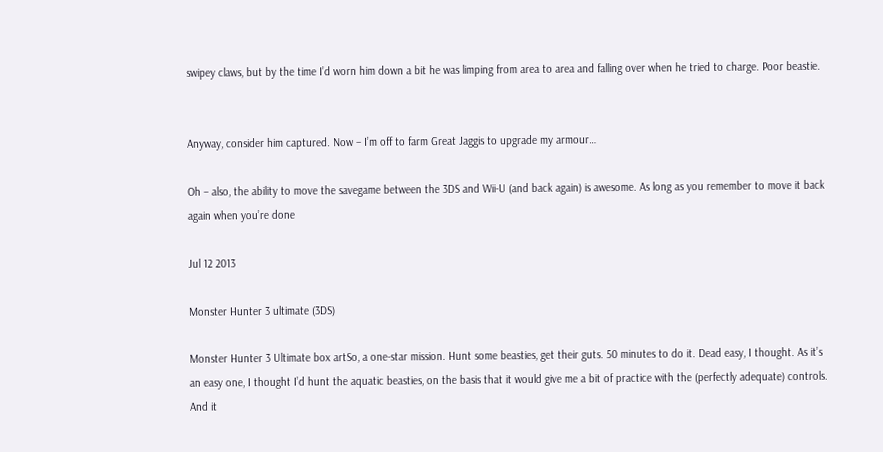swipey claws, but by the time I’d worn him down a bit he was limping from area to area and falling over when he tried to charge. Poor beastie.


Anyway, consider him captured. Now – I’m off to farm Great Jaggis to upgrade my armour…

Oh – also, the ability to move the savegame between the 3DS and Wii-U (and back again) is awesome. As long as you remember to move it back again when you’re done

Jul 12 2013

Monster Hunter 3 ultimate (3DS)

Monster Hunter 3 Ultimate box artSo, a one-star mission. Hunt some beasties, get their guts. 50 minutes to do it. Dead easy, I thought. As it’s an easy one, I thought I’d hunt the aquatic beasties, on the basis that it would give me a bit of practice with the (perfectly adequate) controls. And it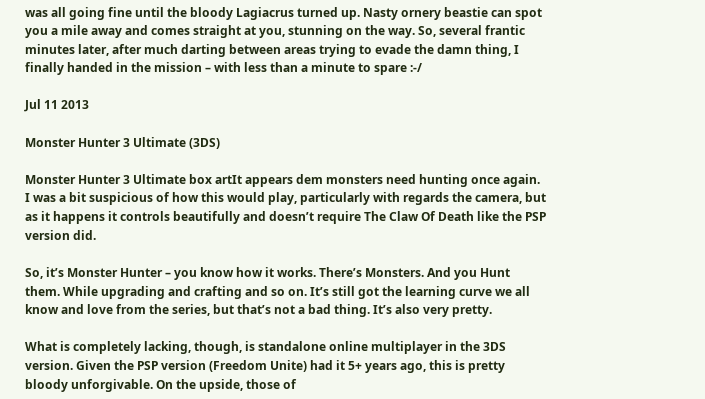was all going fine until the bloody Lagiacrus turned up. Nasty ornery beastie can spot you a mile away and comes straight at you, stunning on the way. So, several frantic minutes later, after much darting between areas trying to evade the damn thing, I finally handed in the mission – with less than a minute to spare :-/

Jul 11 2013

Monster Hunter 3 Ultimate (3DS)

Monster Hunter 3 Ultimate box artIt appears dem monsters need hunting once again. I was a bit suspicious of how this would play, particularly with regards the camera, but as it happens it controls beautifully and doesn’t require The Claw Of Death like the PSP version did.

So, it’s Monster Hunter – you know how it works. There’s Monsters. And you Hunt them. While upgrading and crafting and so on. It’s still got the learning curve we all know and love from the series, but that’s not a bad thing. It’s also very pretty.

What is completely lacking, though, is standalone online multiplayer in the 3DS version. Given the PSP version (Freedom Unite) had it 5+ years ago, this is pretty bloody unforgivable. On the upside, those of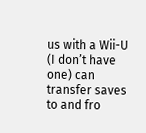us with a Wii-U (I don’t have one) can transfer saves to and fro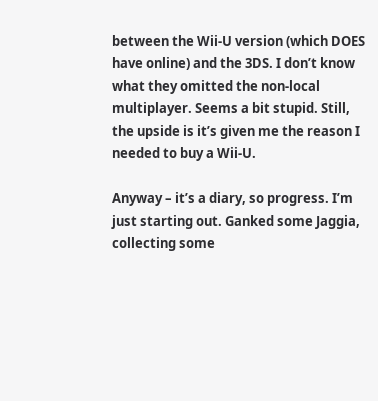between the Wii-U version (which DOES have online) and the 3DS. I don’t know what they omitted the non-local multiplayer. Seems a bit stupid. Still, the upside is it’s given me the reason I needed to buy a Wii-U.

Anyway – it’s a diary, so progress. I’m just starting out. Ganked some Jaggia, collecting some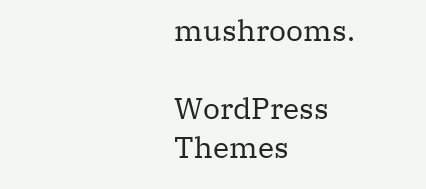mushrooms.

WordPress Themes